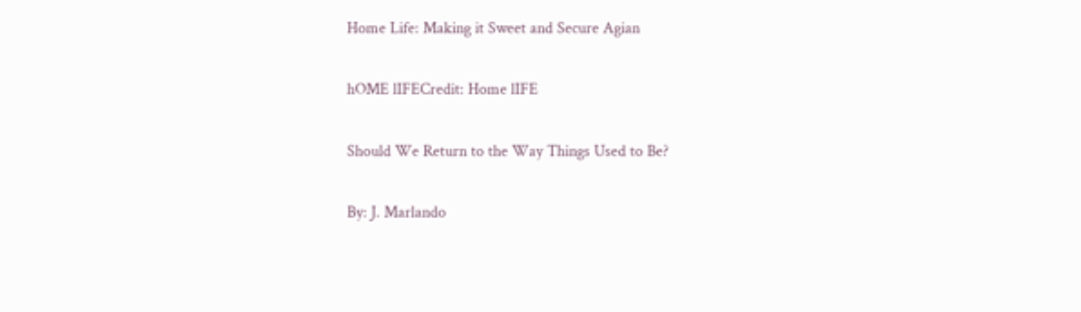Home Life: Making it Sweet and Secure Agian

hOME lIFECredit: Home lIFE

Should We Return to the Way Things Used to Be?

By: J. Marlando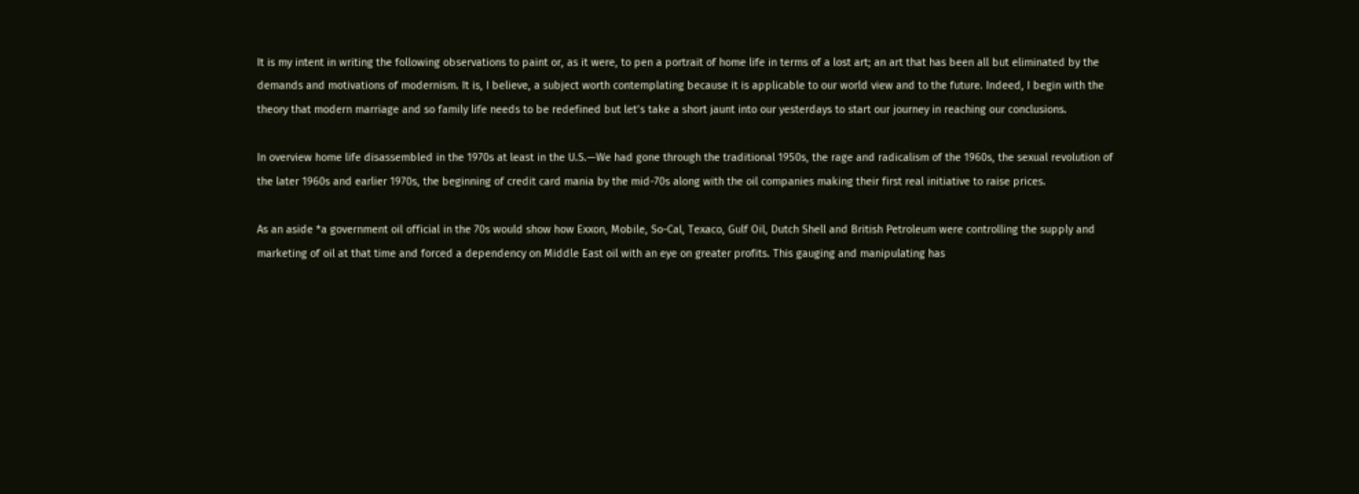It is my intent in writing the following observations to paint or, as it were, to pen a portrait of home life in terms of a lost art; an art that has been all but eliminated by the demands and motivations of modernism. It is, I believe, a subject worth contemplating because it is applicable to our world view and to the future. Indeed, I begin with the theory that modern marriage and so family life needs to be redefined but let’s take a short jaunt into our yesterdays to start our journey in reaching our conclusions.

In overview home life disassembled in the 1970s at least in the U.S.—We had gone through the traditional 1950s, the rage and radicalism of the 1960s, the sexual revolution of the later 1960s and earlier 1970s, the beginning of credit card mania by the mid-70s along with the oil companies making their first real initiative to raise prices.

As an aside *a government oil official in the 70s would show how Exxon, Mobile, So-Cal, Texaco, Gulf Oil, Dutch Shell and British Petroleum were controlling the supply and marketing of oil at that time and forced a dependency on Middle East oil with an eye on greater profits. This gauging and manipulating has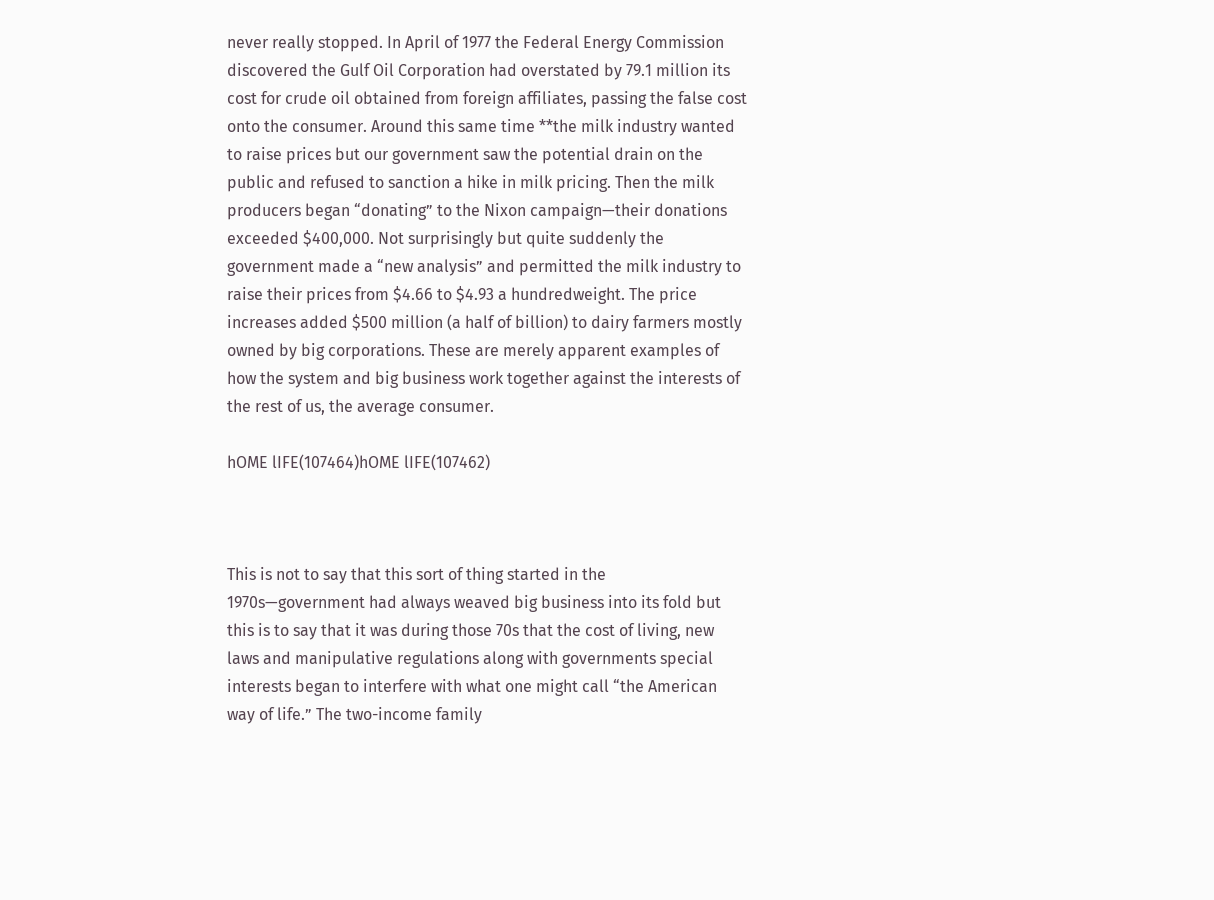never really stopped. In April of 1977 the Federal Energy Commission discovered the Gulf Oil Corporation had overstated by 79.1 million its cost for crude oil obtained from foreign affiliates, passing the false cost onto the consumer. Around this same time **the milk industry wanted to raise prices but our government saw the potential drain on the public and refused to sanction a hike in milk pricing. Then the milk producers began “donating” to the Nixon campaign—their donations exceeded $400,000. Not surprisingly but quite suddenly the government made a “new analysis” and permitted the milk industry to raise their prices from $4.66 to $4.93 a hundredweight. The price increases added $500 million (a half of billion) to dairy farmers mostly owned by big corporations. These are merely apparent examples of how the system and big business work together against the interests of the rest of us, the average consumer.

hOME lIFE(107464)hOME lIFE(107462)



This is not to say that this sort of thing started in the 1970s—government had always weaved big business into its fold but this is to say that it was during those 70s that the cost of living, new laws and manipulative regulations along with governments special interests began to interfere with what one might call “the American way of life.” The two-income family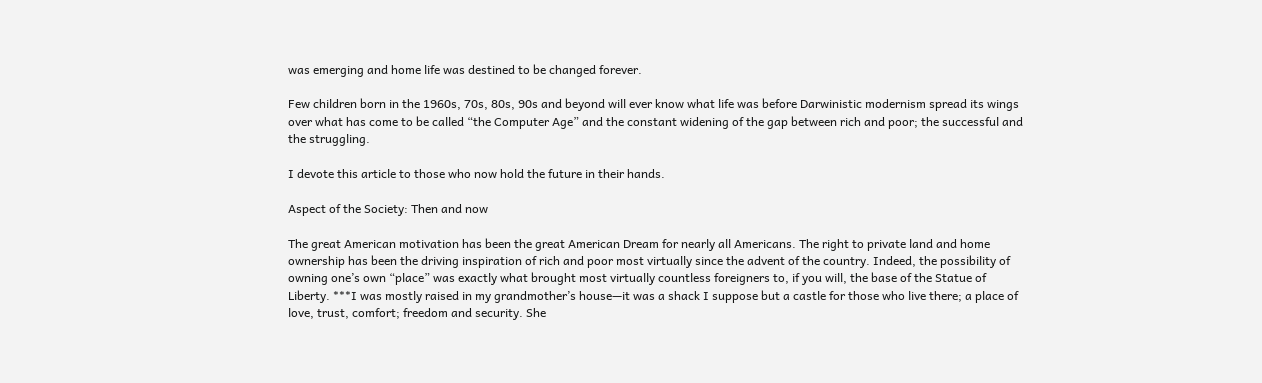was emerging and home life was destined to be changed forever.

Few children born in the 1960s, 70s, 80s, 90s and beyond will ever know what life was before Darwinistic modernism spread its wings over what has come to be called “the Computer Age” and the constant widening of the gap between rich and poor; the successful and the struggling.

I devote this article to those who now hold the future in their hands.

Aspect of the Society: Then and now

The great American motivation has been the great American Dream for nearly all Americans. The right to private land and home ownership has been the driving inspiration of rich and poor most virtually since the advent of the country. Indeed, the possibility of owning one’s own “place” was exactly what brought most virtually countless foreigners to, if you will, the base of the Statue of Liberty. ***I was mostly raised in my grandmother’s house—it was a shack I suppose but a castle for those who live there; a place of love, trust, comfort; freedom and security. She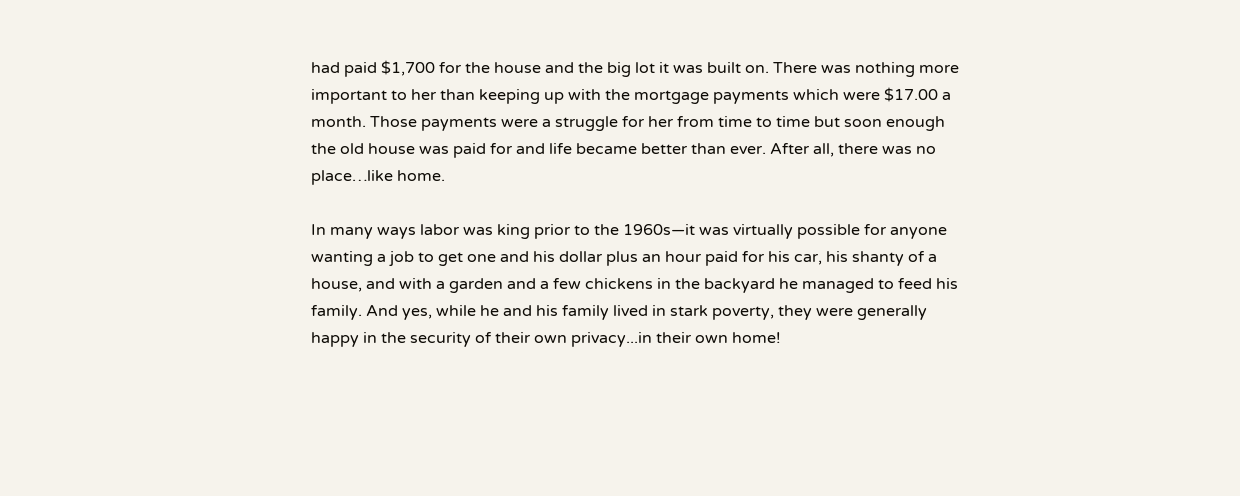had paid $1,700 for the house and the big lot it was built on. There was nothing more important to her than keeping up with the mortgage payments which were $17.00 a month. Those payments were a struggle for her from time to time but soon enough the old house was paid for and life became better than ever. After all, there was no place…like home.

In many ways labor was king prior to the 1960s—it was virtually possible for anyone wanting a job to get one and his dollar plus an hour paid for his car, his shanty of a house, and with a garden and a few chickens in the backyard he managed to feed his family. And yes, while he and his family lived in stark poverty, they were generally happy in the security of their own privacy...in their own home!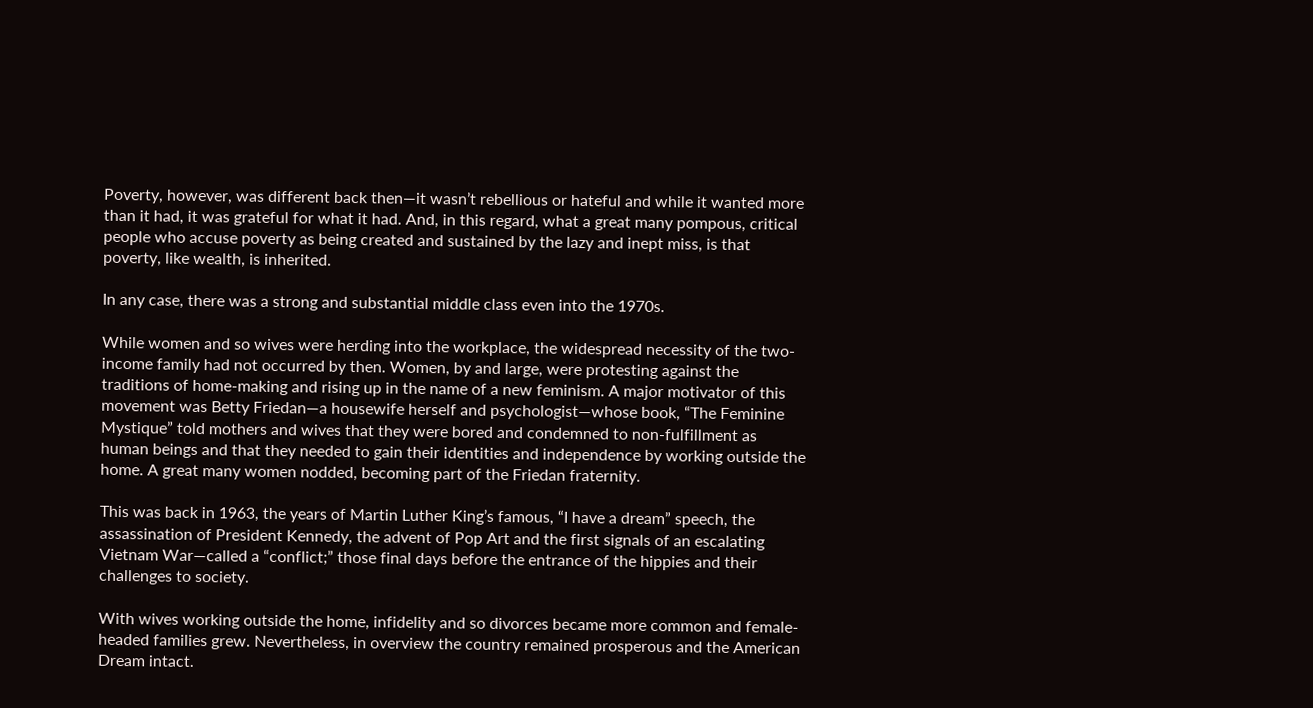Poverty, however, was different back then—it wasn’t rebellious or hateful and while it wanted more than it had, it was grateful for what it had. And, in this regard, what a great many pompous, critical people who accuse poverty as being created and sustained by the lazy and inept miss, is that poverty, like wealth, is inherited.

In any case, there was a strong and substantial middle class even into the 1970s.

While women and so wives were herding into the workplace, the widespread necessity of the two-income family had not occurred by then. Women, by and large, were protesting against the traditions of home-making and rising up in the name of a new feminism. A major motivator of this movement was Betty Friedan—a housewife herself and psychologist—whose book, “The Feminine Mystique” told mothers and wives that they were bored and condemned to non-fulfillment as human beings and that they needed to gain their identities and independence by working outside the home. A great many women nodded, becoming part of the Friedan fraternity.

This was back in 1963, the years of Martin Luther King’s famous, “I have a dream” speech, the assassination of President Kennedy, the advent of Pop Art and the first signals of an escalating Vietnam War—called a “conflict;” those final days before the entrance of the hippies and their challenges to society.

With wives working outside the home, infidelity and so divorces became more common and female-headed families grew. Nevertheless, in overview the country remained prosperous and the American Dream intact.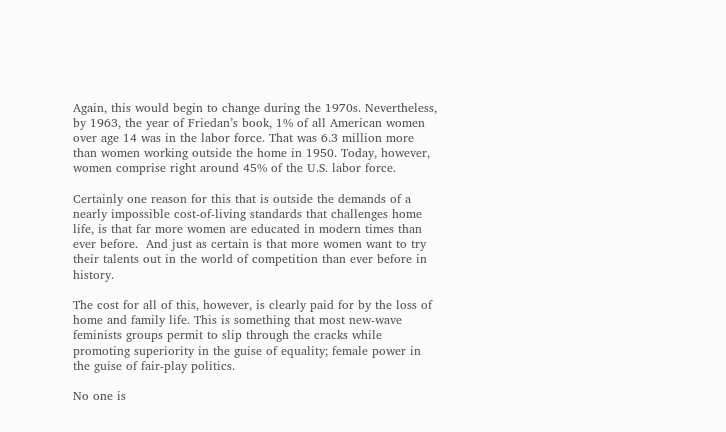Again, this would begin to change during the 1970s. Nevertheless, by 1963, the year of Friedan’s book, 1% of all American women over age 14 was in the labor force. That was 6.3 million more than women working outside the home in 1950. Today, however, women comprise right around 45% of the U.S. labor force.

Certainly one reason for this that is outside the demands of a nearly impossible cost-of-living standards that challenges home life, is that far more women are educated in modern times than ever before.  And just as certain is that more women want to try their talents out in the world of competition than ever before in history.

The cost for all of this, however, is clearly paid for by the loss of home and family life. This is something that most new-wave feminists groups permit to slip through the cracks while promoting superiority in the guise of equality; female power in the guise of fair-play politics.

No one is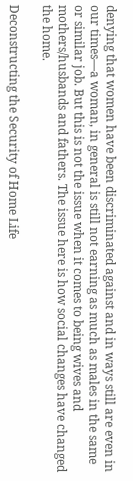denying that women have been discriminated against and in ways still are even in our times—a woman, in general is still not earning as much as males in the same or similar job. But this is not the issue when it comes to being wives and mothers/husbands and fathers. The issue here is how social changes have changed the home.

Deconstructing the Security of Home Life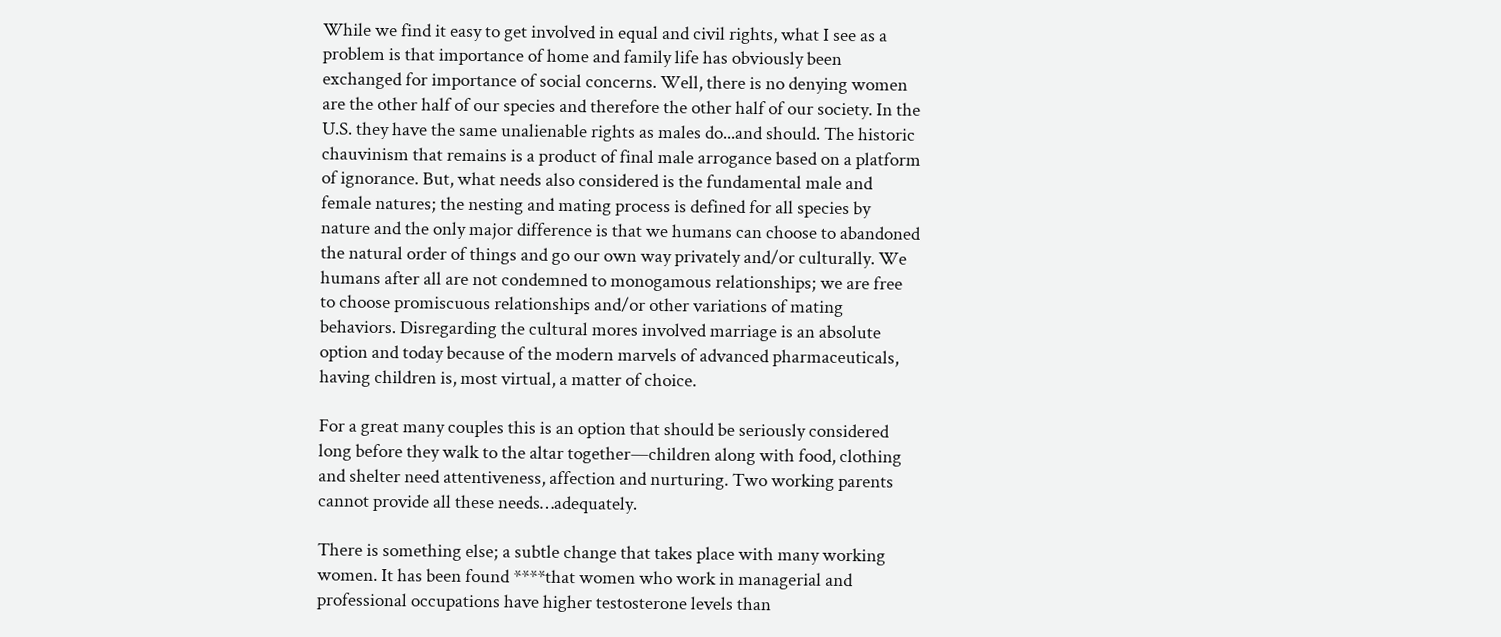While we find it easy to get involved in equal and civil rights, what I see as a problem is that importance of home and family life has obviously been exchanged for importance of social concerns. Well, there is no denying women are the other half of our species and therefore the other half of our society. In the U.S. they have the same unalienable rights as males do...and should. The historic chauvinism that remains is a product of final male arrogance based on a platform of ignorance. But, what needs also considered is the fundamental male and female natures; the nesting and mating process is defined for all species by nature and the only major difference is that we humans can choose to abandoned the natural order of things and go our own way privately and/or culturally. We humans after all are not condemned to monogamous relationships; we are free to choose promiscuous relationships and/or other variations of mating behaviors. Disregarding the cultural mores involved marriage is an absolute option and today because of the modern marvels of advanced pharmaceuticals, having children is, most virtual, a matter of choice.

For a great many couples this is an option that should be seriously considered long before they walk to the altar together—children along with food, clothing and shelter need attentiveness, affection and nurturing. Two working parents cannot provide all these needs…adequately.

There is something else; a subtle change that takes place with many working women. It has been found ****that women who work in managerial and professional occupations have higher testosterone levels than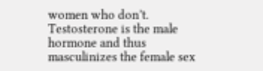women who don’t. Testosterone is the male hormone and thus masculinizes the female sex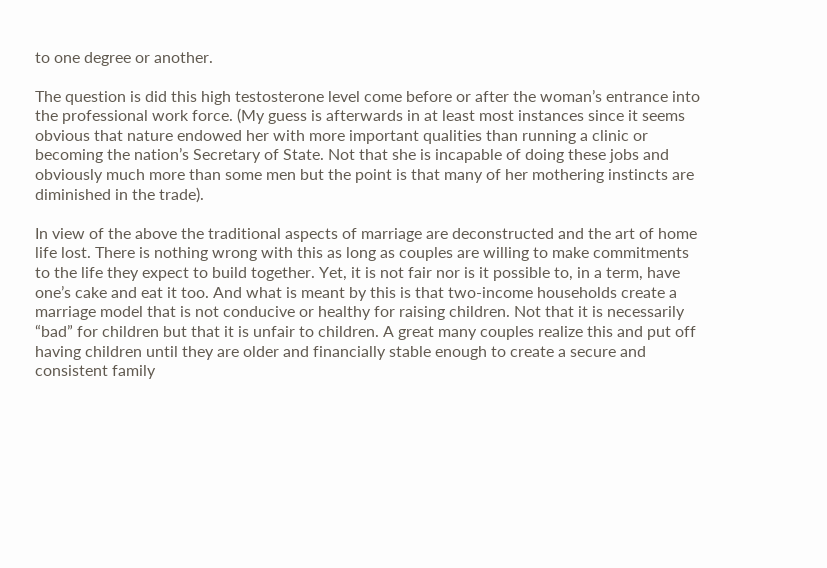to one degree or another.

The question is did this high testosterone level come before or after the woman’s entrance into the professional work force. (My guess is afterwards in at least most instances since it seems obvious that nature endowed her with more important qualities than running a clinic or becoming the nation’s Secretary of State. Not that she is incapable of doing these jobs and obviously much more than some men but the point is that many of her mothering instincts are diminished in the trade).

In view of the above the traditional aspects of marriage are deconstructed and the art of home life lost. There is nothing wrong with this as long as couples are willing to make commitments to the life they expect to build together. Yet, it is not fair nor is it possible to, in a term, have one’s cake and eat it too. And what is meant by this is that two-income households create a marriage model that is not conducive or healthy for raising children. Not that it is necessarily “bad” for children but that it is unfair to children. A great many couples realize this and put off having children until they are older and financially stable enough to create a secure and consistent family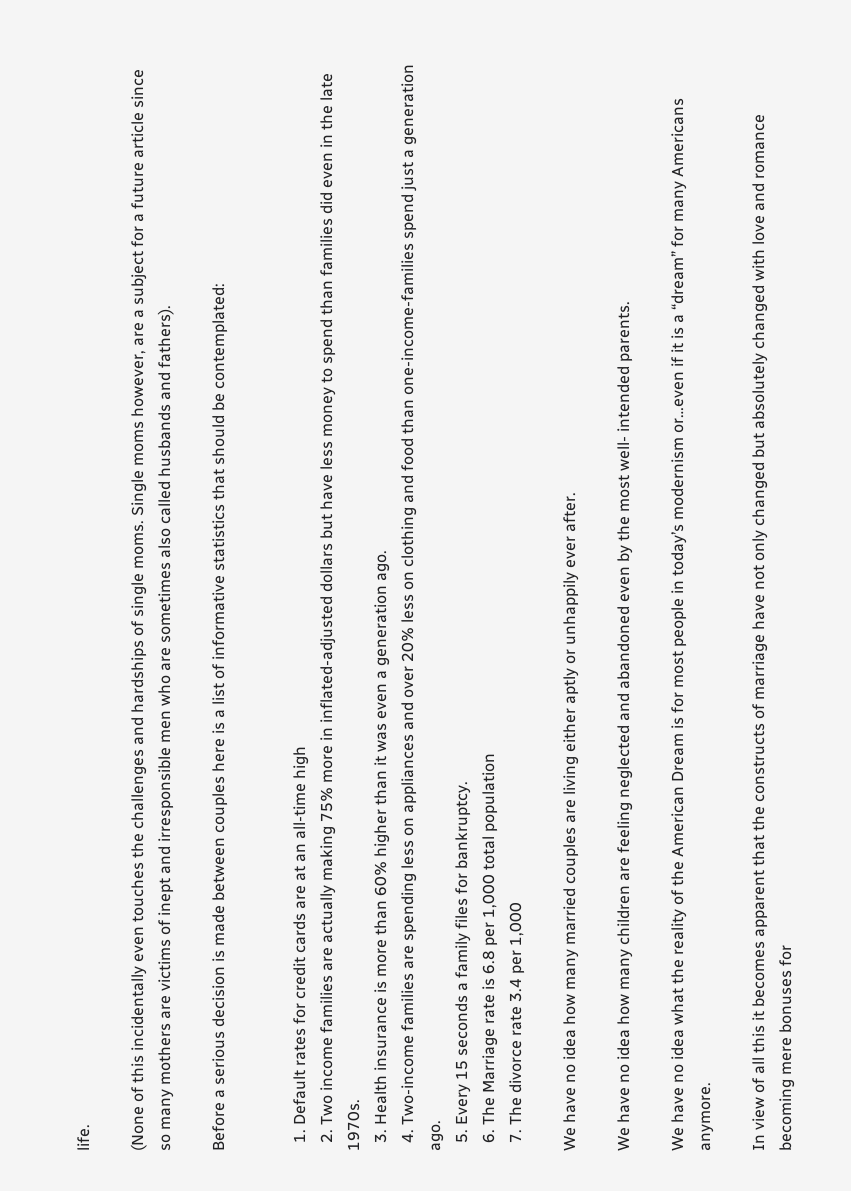life.

(None of this incidentally even touches the challenges and hardships of single moms. Single moms however, are a subject for a future article since so many mothers are victims of inept and irresponsible men who are sometimes also called husbands and fathers).

Before a serious decision is made between couples here is a list of informative statistics that should be contemplated:


  1. Default rates for credit cards are at an all-time high
  2. Two income families are actually making 75% more in inflated-adjusted dollars but have less money to spend than families did even in the late 1970s.
  3. Health insurance is more than 60% higher than it was even a generation ago.
  4. Two-income families are spending less on appliances and over 20% less on clothing and food than one-income-families spend just a generation ago.
  5. Every 15 seconds a family files for bankruptcy.
  6. The Marriage rate is 6.8 per 1,000 total population
  7. The divorce rate 3.4 per 1,000

We have no idea how many married couples are living either aptly or unhappily ever after.

We have no idea how many children are feeling neglected and abandoned even by the most well- intended parents.

We have no idea what the reality of the American Dream is for most people in today’s modernism or…even if it is a “dream” for many Americans anymore.

In view of all this it becomes apparent that the constructs of marriage have not only changed but absolutely changed with love and romance becoming mere bonuses for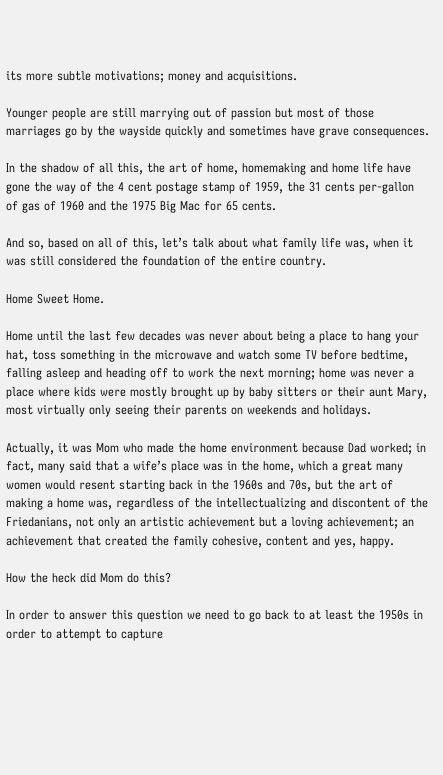its more subtle motivations; money and acquisitions.

Younger people are still marrying out of passion but most of those marriages go by the wayside quickly and sometimes have grave consequences.

In the shadow of all this, the art of home, homemaking and home life have gone the way of the 4 cent postage stamp of 1959, the 31 cents per-gallon of gas of 1960 and the 1975 Big Mac for 65 cents.

And so, based on all of this, let’s talk about what family life was, when it was still considered the foundation of the entire country.

Home Sweet Home.

Home until the last few decades was never about being a place to hang your hat, toss something in the microwave and watch some TV before bedtime, falling asleep and heading off to work the next morning; home was never a place where kids were mostly brought up by baby sitters or their aunt Mary, most virtually only seeing their parents on weekends and holidays.

Actually, it was Mom who made the home environment because Dad worked; in fact, many said that a wife’s place was in the home, which a great many women would resent starting back in the 1960s and 70s, but the art of making a home was, regardless of the intellectualizing and discontent of the Friedanians, not only an artistic achievement but a loving achievement; an achievement that created the family cohesive, content and yes, happy.

How the heck did Mom do this?

In order to answer this question we need to go back to at least the 1950s in order to attempt to capture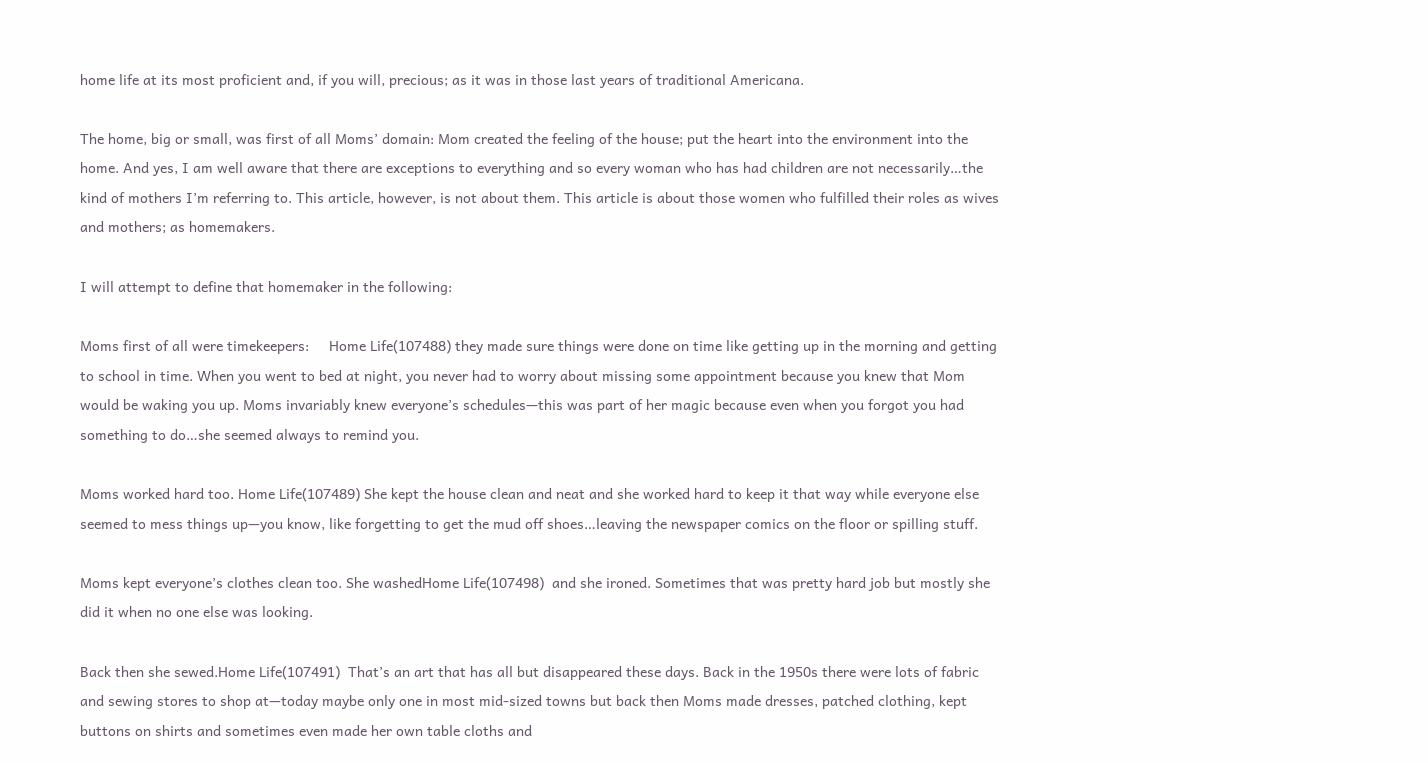home life at its most proficient and, if you will, precious; as it was in those last years of traditional Americana.

The home, big or small, was first of all Moms’ domain: Mom created the feeling of the house; put the heart into the environment into the home. And yes, I am well aware that there are exceptions to everything and so every woman who has had children are not necessarily…the kind of mothers I’m referring to. This article, however, is not about them. This article is about those women who fulfilled their roles as wives and mothers; as homemakers.

I will attempt to define that homemaker in the following:

Moms first of all were timekeepers:     Home Life(107488) they made sure things were done on time like getting up in the morning and getting to school in time. When you went to bed at night, you never had to worry about missing some appointment because you knew that Mom would be waking you up. Moms invariably knew everyone’s schedules—this was part of her magic because even when you forgot you had something to do…she seemed always to remind you.

Moms worked hard too. Home Life(107489) She kept the house clean and neat and she worked hard to keep it that way while everyone else seemed to mess things up—you know, like forgetting to get the mud off shoes…leaving the newspaper comics on the floor or spilling stuff.

Moms kept everyone’s clothes clean too. She washedHome Life(107498)  and she ironed. Sometimes that was pretty hard job but mostly she did it when no one else was looking.

Back then she sewed.Home Life(107491)  That’s an art that has all but disappeared these days. Back in the 1950s there were lots of fabric and sewing stores to shop at—today maybe only one in most mid-sized towns but back then Moms made dresses, patched clothing, kept buttons on shirts and sometimes even made her own table cloths and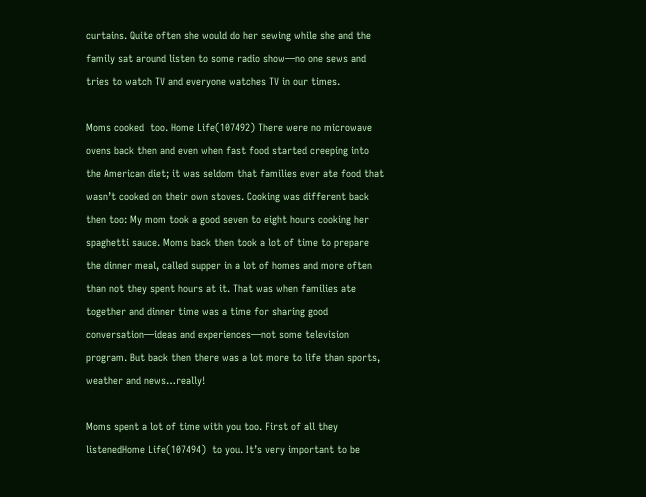curtains. Quite often she would do her sewing while she and the family sat around listen to some radio show—no one sews and tries to watch TV and everyone watches TV in our times.

Moms cooked  too. Home Life(107492) There were no microwave ovens back then and even when fast food started creeping into the American diet; it was seldom that families ever ate food that wasn’t cooked on their own stoves. Cooking was different back then too: My mom took a good seven to eight hours cooking her spaghetti sauce. Moms back then took a lot of time to prepare the dinner meal, called supper in a lot of homes and more often than not they spent hours at it. That was when families ate together and dinner time was a time for sharing good conversation—ideas and experiences—not some television program. But back then there was a lot more to life than sports, weather and news…really!

Moms spent a lot of time with you too. First of all they listenedHome Life(107494)  to you. It’s very important to be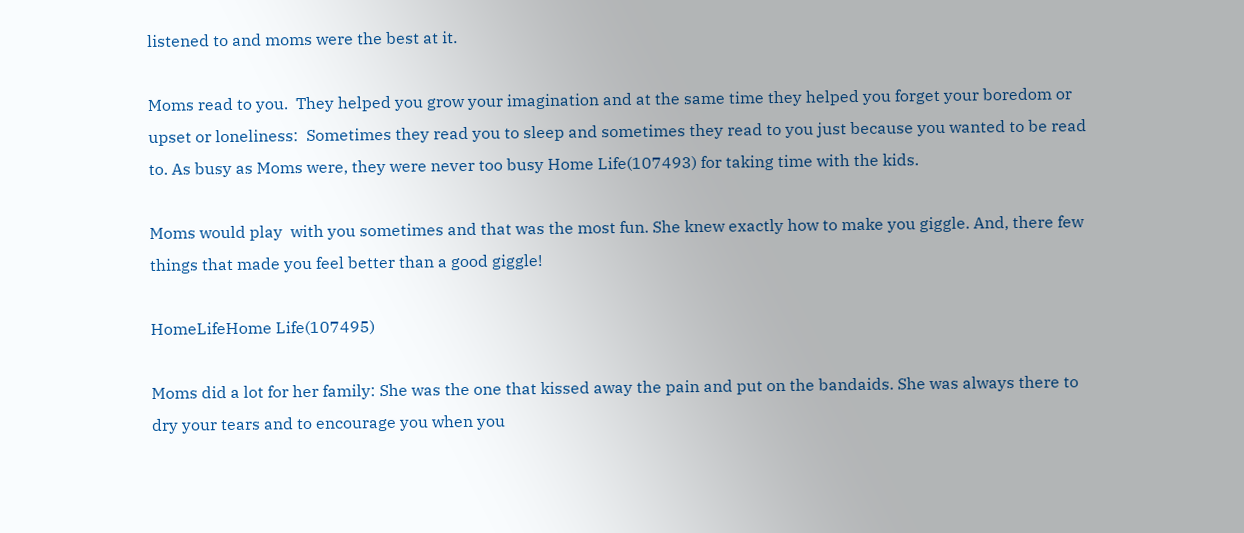listened to and moms were the best at it.

Moms read to you.  They helped you grow your imagination and at the same time they helped you forget your boredom or upset or loneliness:  Sometimes they read you to sleep and sometimes they read to you just because you wanted to be read to. As busy as Moms were, they were never too busy Home Life(107493) for taking time with the kids.

Moms would play  with you sometimes and that was the most fun. She knew exactly how to make you giggle. And, there few things that made you feel better than a good giggle!

HomeLifeHome Life(107495)

Moms did a lot for her family: She was the one that kissed away the pain and put on the bandaids. She was always there to dry your tears and to encourage you when you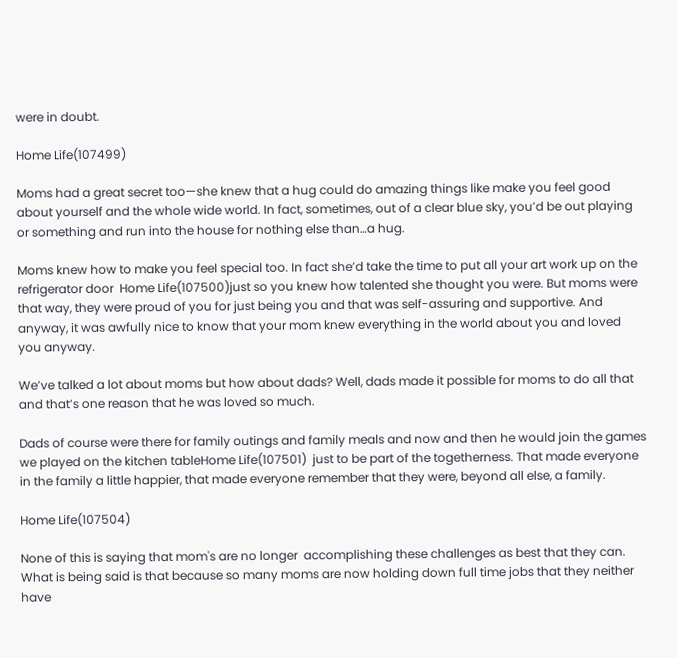were in doubt.

Home Life(107499)

Moms had a great secret too—she knew that a hug could do amazing things like make you feel good about yourself and the whole wide world. In fact, sometimes, out of a clear blue sky, you’d be out playing or something and run into the house for nothing else than…a hug.

Moms knew how to make you feel special too. In fact she’d take the time to put all your art work up on the refrigerator door  Home Life(107500)just so you knew how talented she thought you were. But moms were that way, they were proud of you for just being you and that was self-assuring and supportive. And anyway, it was awfully nice to know that your mom knew everything in the world about you and loved you anyway.

We’ve talked a lot about moms but how about dads? Well, dads made it possible for moms to do all that and that’s one reason that he was loved so much.

Dads of course were there for family outings and family meals and now and then he would join the games we played on the kitchen tableHome Life(107501)  just to be part of the togetherness. That made everyone in the family a little happier, that made everyone remember that they were, beyond all else, a family.

Home Life(107504)

None of this is saying that mom's are no longer  accomplishing these challenges as best that they can. What is being said is that because so many moms are now holding down full time jobs that they neither have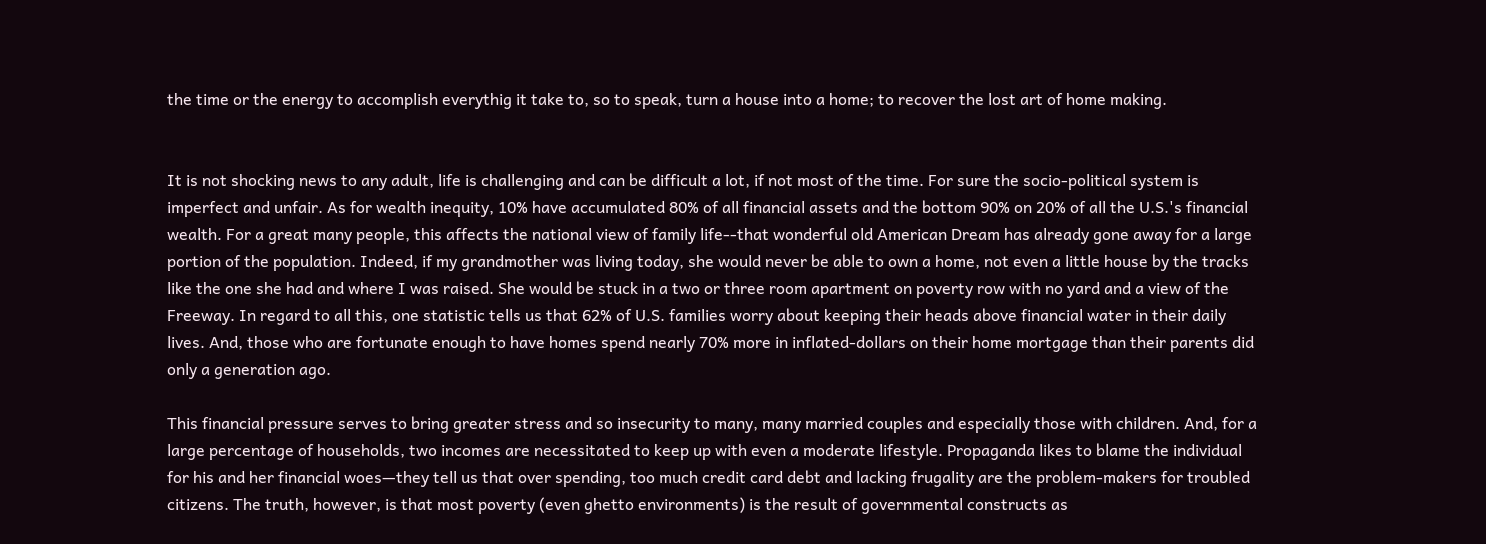the time or the energy to accomplish everythig it take to, so to speak, turn a house into a home; to recover the lost art of home making.


It is not shocking news to any adult, life is challenging and can be difficult a lot, if not most of the time. For sure the socio-political system is imperfect and unfair. As for wealth inequity, 10% have accumulated 80% of all financial assets and the bottom 90% on 20% of all the U.S.'s financial wealth. For a great many people, this affects the national view of family life--that wonderful old American Dream has already gone away for a large portion of the population. Indeed, if my grandmother was living today, she would never be able to own a home, not even a little house by the tracks like the one she had and where I was raised. She would be stuck in a two or three room apartment on poverty row with no yard and a view of the Freeway. In regard to all this, one statistic tells us that 62% of U.S. families worry about keeping their heads above financial water in their daily lives. And, those who are fortunate enough to have homes spend nearly 70% more in inflated-dollars on their home mortgage than their parents did only a generation ago.

This financial pressure serves to bring greater stress and so insecurity to many, many married couples and especially those with children. And, for a large percentage of households, two incomes are necessitated to keep up with even a moderate lifestyle. Propaganda likes to blame the individual for his and her financial woes—they tell us that over spending, too much credit card debt and lacking frugality are the problem-makers for troubled citizens. The truth, however, is that most poverty (even ghetto environments) is the result of governmental constructs as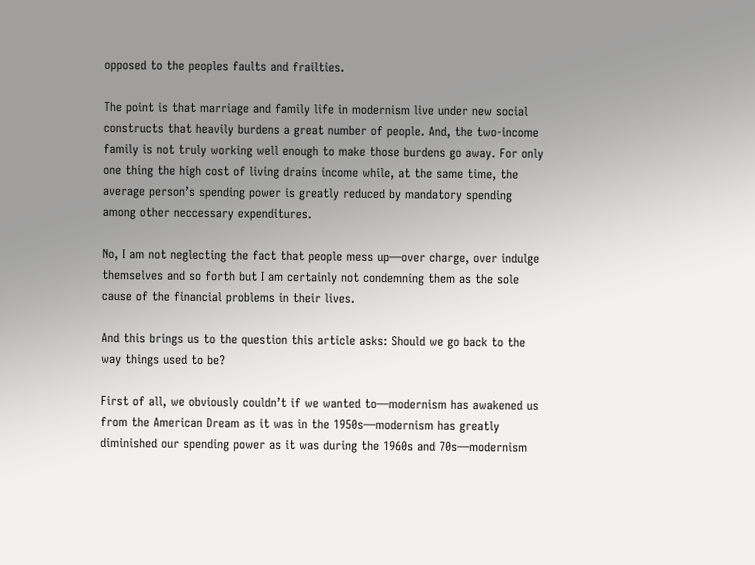opposed to the peoples faults and frailties.

The point is that marriage and family life in modernism live under new social constructs that heavily burdens a great number of people. And, the two-income family is not truly working well enough to make those burdens go away. For only one thing the high cost of living drains income while, at the same time, the average person’s spending power is greatly reduced by mandatory spending among other neccessary expenditures.

No, I am not neglecting the fact that people mess up—over charge, over indulge themselves and so forth but I am certainly not condemning them as the sole cause of the financial problems in their lives.

And this brings us to the question this article asks: Should we go back to the way things used to be?

First of all, we obviously couldn’t if we wanted to—modernism has awakened us from the American Dream as it was in the 1950s—modernism has greatly diminished our spending power as it was during the 1960s and 70s—modernism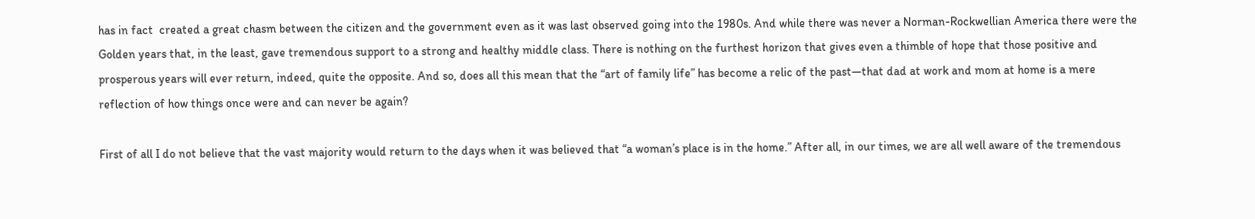has in fact  created a great chasm between the citizen and the government even as it was last observed going into the 1980s. And while there was never a Norman-Rockwellian America there were the Golden years that, in the least, gave tremendous support to a strong and healthy middle class. There is nothing on the furthest horizon that gives even a thimble of hope that those positive and prosperous years will ever return, indeed, quite the opposite. And so, does all this mean that the “art of family life” has become a relic of the past—that dad at work and mom at home is a mere reflection of how things once were and can never be again?

First of all I do not believe that the vast majority would return to the days when it was believed that “a woman’s place is in the home.” After all, in our times, we are all well aware of the tremendous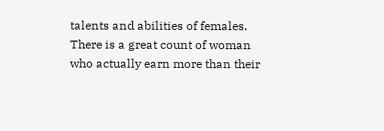talents and abilities of females. There is a great count of woman who actually earn more than their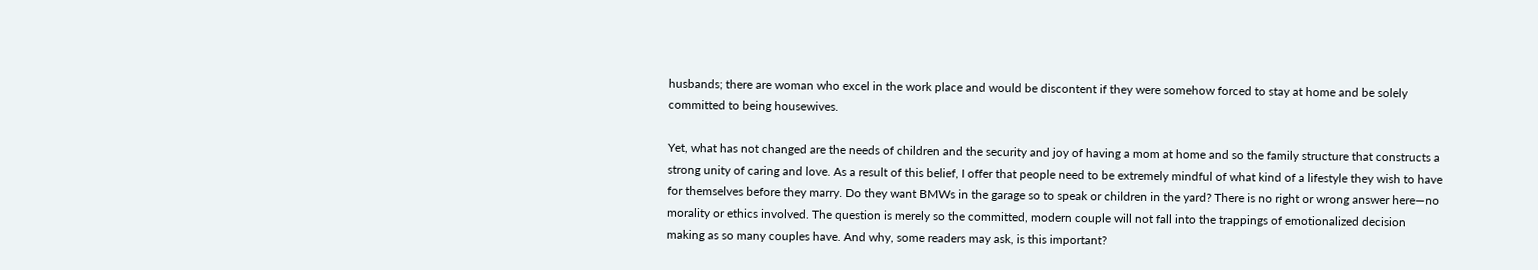husbands; there are woman who excel in the work place and would be discontent if they were somehow forced to stay at home and be solely committed to being housewives.

Yet, what has not changed are the needs of children and the security and joy of having a mom at home and so the family structure that constructs a strong unity of caring and love. As a result of this belief, I offer that people need to be extremely mindful of what kind of a lifestyle they wish to have for themselves before they marry. Do they want BMWs in the garage so to speak or children in the yard? There is no right or wrong answer here—no morality or ethics involved. The question is merely so the committed, modern couple will not fall into the trappings of emotionalized decision making as so many couples have. And why, some readers may ask, is this important?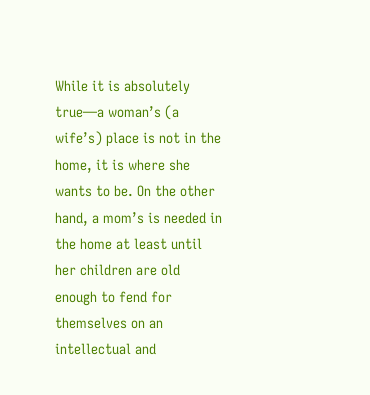While it is absolutely true—a woman’s (a wife’s) place is not in the home, it is where she wants to be. On the other hand, a mom’s is needed in the home at least until her children are old enough to fend for themselves on an  intellectual and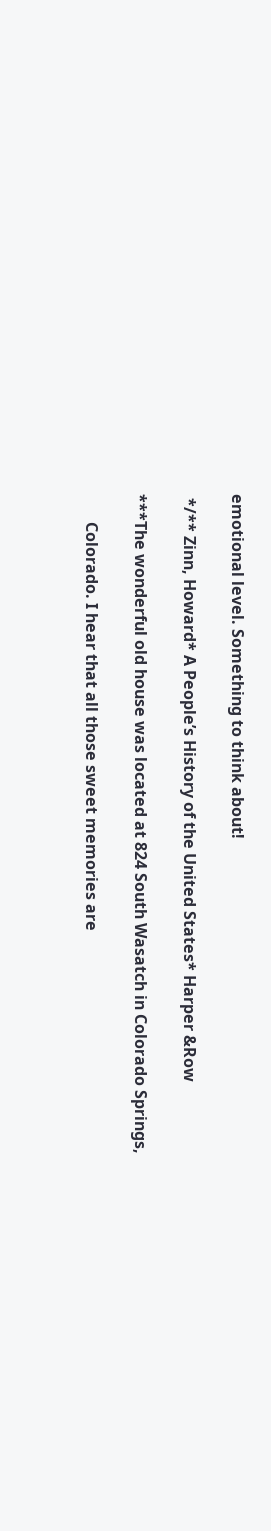emotional level. Something to think about!

 */** Zinn, Howard* A People’s History of the United States* Harper &Row

***The wonderful old house was located at 824 South Wasatch in Colorado Springs,

       Colorado. I hear that all those sweet memories are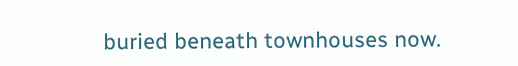buried beneath townhouses now.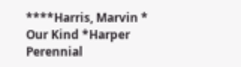****Harris, Marvin * Our Kind *Harper Perennial